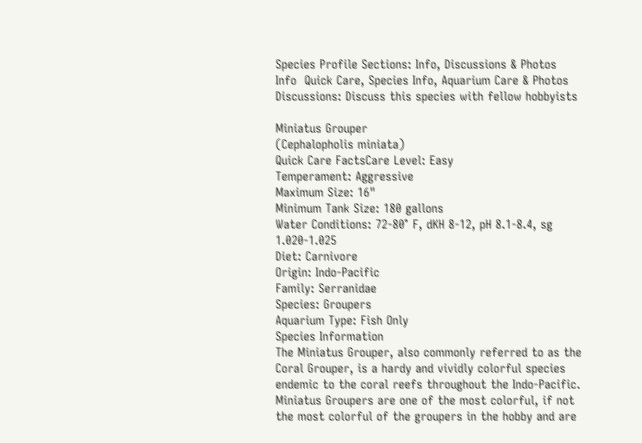Species Profile Sections: Info, Discussions & Photos
Info  Quick Care, Species Info, Aquarium Care & Photos
Discussions: Discuss this species with fellow hobbyists

Miniatus Grouper
(Cephalopholis miniata)
Quick Care FactsCare Level: Easy
Temperament: Aggressive
Maximum Size: 16"
Minimum Tank Size: 180 gallons
Water Conditions: 72-80° F, dKH 8-12, pH 8.1-8.4, sg 1.020-1.025
Diet: Carnivore
Origin: Indo-Pacific
Family: Serranidae
Species: Groupers
Aquarium Type: Fish Only
Species Information
The Miniatus Grouper, also commonly referred to as the Coral Grouper, is a hardy and vividly colorful species endemic to the coral reefs throughout the Indo-Pacific. Miniatus Groupers are one of the most colorful, if not the most colorful of the groupers in the hobby and are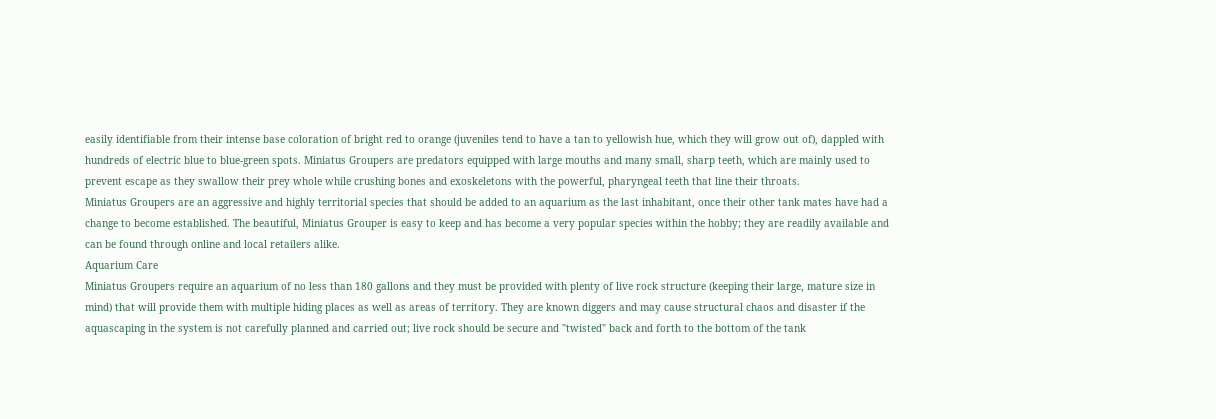easily identifiable from their intense base coloration of bright red to orange (juveniles tend to have a tan to yellowish hue, which they will grow out of), dappled with hundreds of electric blue to blue-green spots. Miniatus Groupers are predators equipped with large mouths and many small, sharp teeth, which are mainly used to prevent escape as they swallow their prey whole while crushing bones and exoskeletons with the powerful, pharyngeal teeth that line their throats.
Miniatus Groupers are an aggressive and highly territorial species that should be added to an aquarium as the last inhabitant, once their other tank mates have had a change to become established. The beautiful, Miniatus Grouper is easy to keep and has become a very popular species within the hobby; they are readily available and can be found through online and local retailers alike.
Aquarium Care
Miniatus Groupers require an aquarium of no less than 180 gallons and they must be provided with plenty of live rock structure (keeping their large, mature size in mind) that will provide them with multiple hiding places as well as areas of territory. They are known diggers and may cause structural chaos and disaster if the aquascaping in the system is not carefully planned and carried out; live rock should be secure and "twisted" back and forth to the bottom of the tank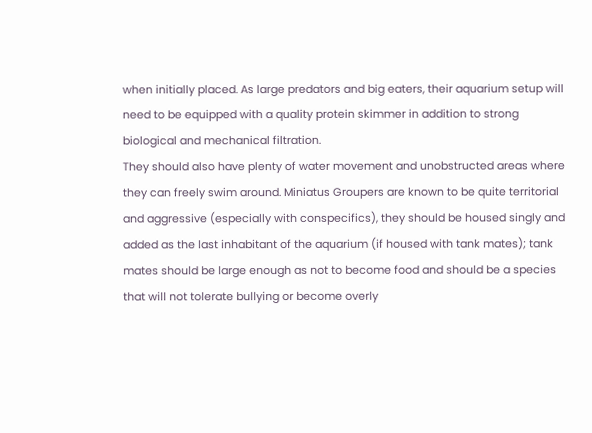when initially placed. As large predators and big eaters, their aquarium setup will need to be equipped with a quality protein skimmer in addition to strong biological and mechanical filtration.
They should also have plenty of water movement and unobstructed areas where they can freely swim around. Miniatus Groupers are known to be quite territorial and aggressive (especially with conspecifics), they should be housed singly and added as the last inhabitant of the aquarium (if housed with tank mates); tank mates should be large enough as not to become food and should be a species that will not tolerate bullying or become overly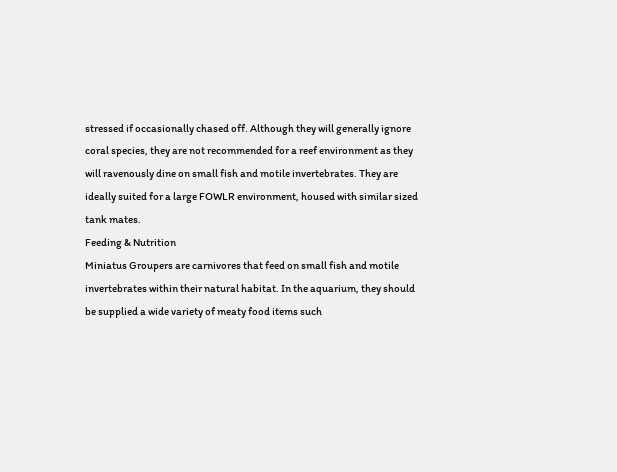stressed if occasionally chased off. Although they will generally ignore coral species, they are not recommended for a reef environment as they will ravenously dine on small fish and motile invertebrates. They are ideally suited for a large FOWLR environment, housed with similar sized tank mates.
Feeding & Nutrition
Miniatus Groupers are carnivores that feed on small fish and motile invertebrates within their natural habitat. In the aquarium, they should be supplied a wide variety of meaty food items such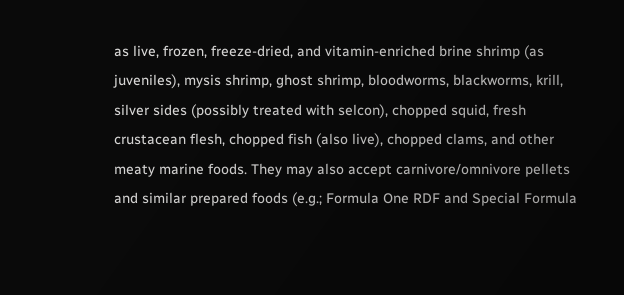as live, frozen, freeze-dried, and vitamin-enriched brine shrimp (as juveniles), mysis shrimp, ghost shrimp, bloodworms, blackworms, krill, silver sides (possibly treated with selcon), chopped squid, fresh crustacean flesh, chopped fish (also live), chopped clams, and other meaty marine foods. They may also accept carnivore/omnivore pellets and similar prepared foods (e.g.; Formula One RDF and Special Formula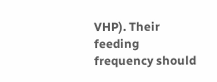VHP). Their feeding frequency should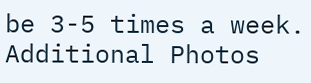be 3-5 times a week.
Additional Photos